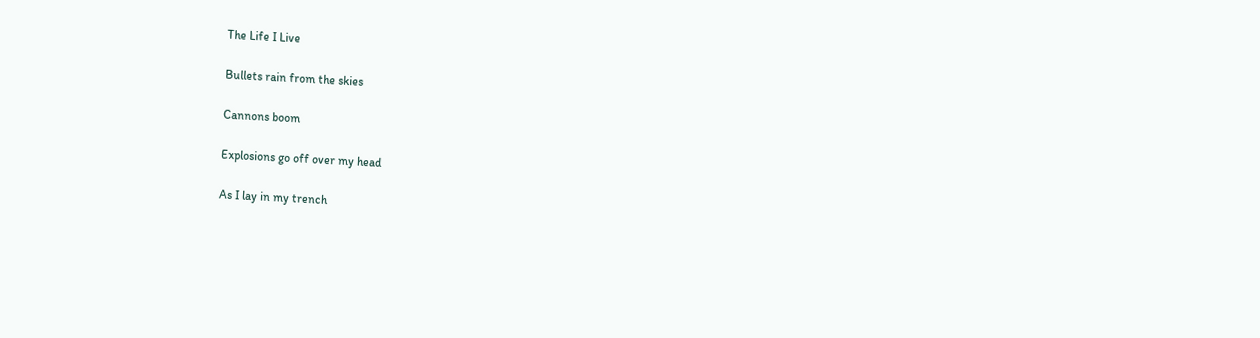The Life I Live

Bullets rain from the skies

Cannons boom

Explosions go off over my head

As I lay in my trench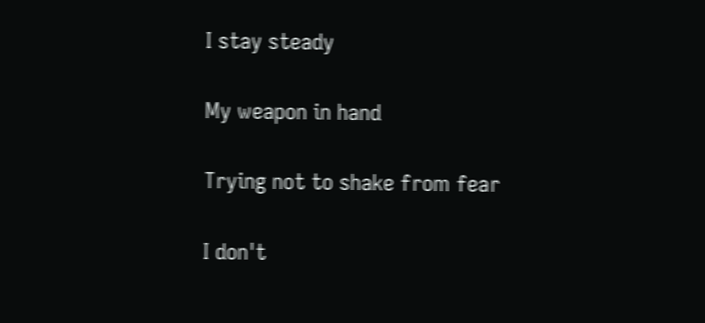I stay steady

My weapon in hand

Trying not to shake from fear

I don't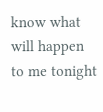know what will happen to me tonight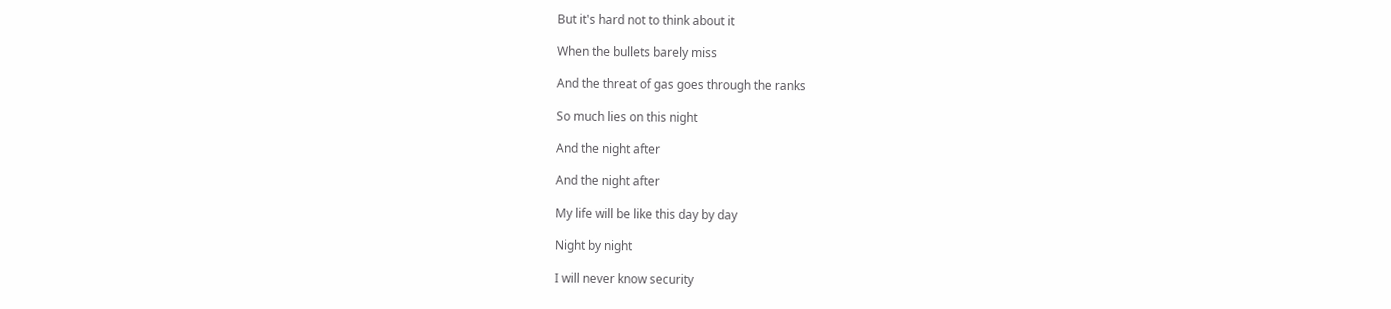But it's hard not to think about it

When the bullets barely miss

And the threat of gas goes through the ranks

So much lies on this night

And the night after

And the night after

My life will be like this day by day

Night by night

I will never know security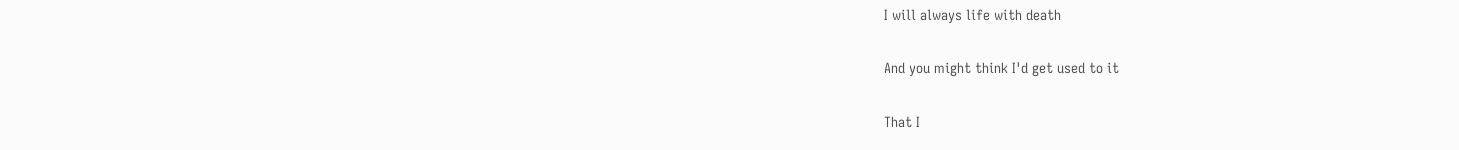I will always life with death

And you might think I'd get used to it

That I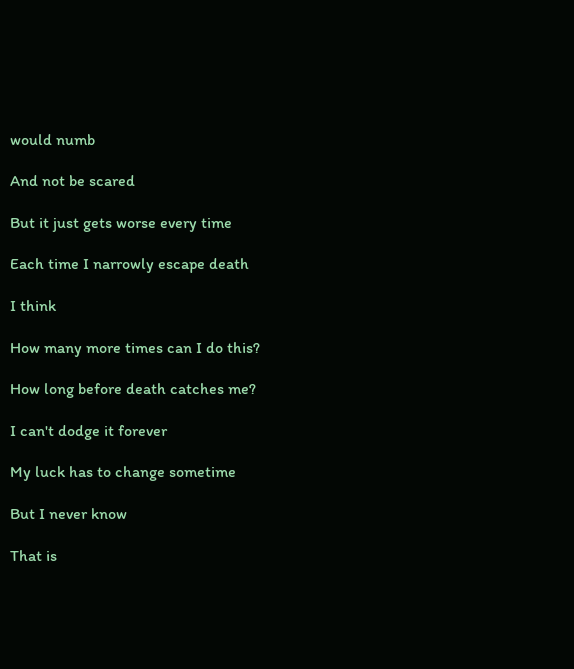would numb

And not be scared

But it just gets worse every time

Each time I narrowly escape death

I think

How many more times can I do this?

How long before death catches me?

I can't dodge it forever

My luck has to change sometime

But I never know

That is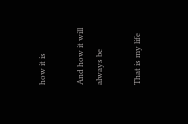how it is

And how it will always be

That is my life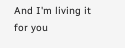And I'm living it for you